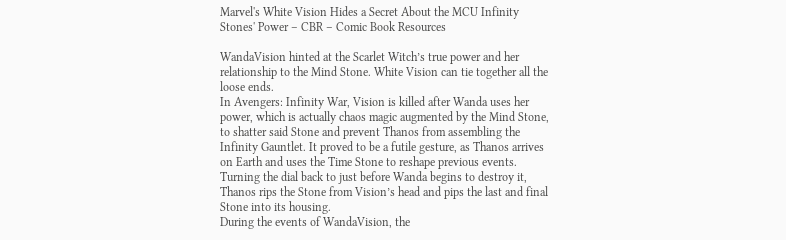Marvel's White Vision Hides a Secret About the MCU Infinity Stones' Power – CBR – Comic Book Resources

WandaVision hinted at the Scarlet Witch’s true power and her relationship to the Mind Stone. White Vision can tie together all the loose ends.
In Avengers: Infinity War, Vision is killed after Wanda uses her power, which is actually chaos magic augmented by the Mind Stone, to shatter said Stone and prevent Thanos from assembling the Infinity Gauntlet. It proved to be a futile gesture, as Thanos arrives on Earth and uses the Time Stone to reshape previous events. Turning the dial back to just before Wanda begins to destroy it, Thanos rips the Stone from Vision’s head and pips the last and final Stone into its housing.
During the events of WandaVision, the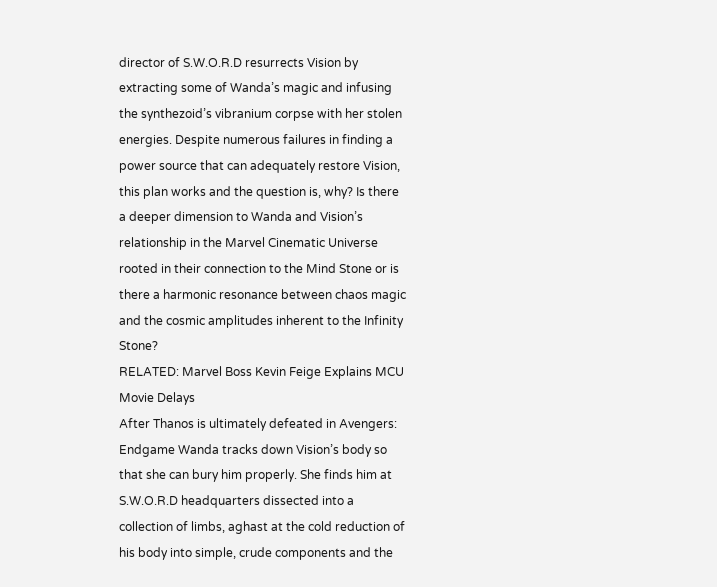director of S.W.O.R.D resurrects Vision by extracting some of Wanda’s magic and infusing the synthezoid’s vibranium corpse with her stolen energies. Despite numerous failures in finding a power source that can adequately restore Vision, this plan works and the question is, why? Is there a deeper dimension to Wanda and Vision’s relationship in the Marvel Cinematic Universe rooted in their connection to the Mind Stone or is there a harmonic resonance between chaos magic and the cosmic amplitudes inherent to the Infinity Stone?
RELATED: Marvel Boss Kevin Feige Explains MCU Movie Delays
After Thanos is ultimately defeated in Avengers: Endgame Wanda tracks down Vision’s body so that she can bury him properly. She finds him at S.W.O.R.D headquarters dissected into a collection of limbs, aghast at the cold reduction of his body into simple, crude components and the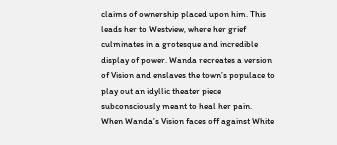claims of ownership placed upon him. This leads her to Westview, where her grief culminates in a grotesque and incredible display of power. Wanda recreates a version of Vision and enslaves the town’s populace to play out an idyllic theater piece subconsciously meant to heal her pain.
When Wanda’s Vision faces off against White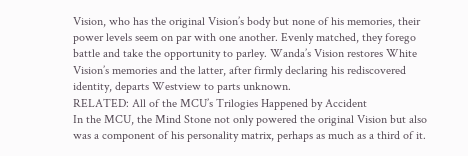Vision, who has the original Vision’s body but none of his memories, their power levels seem on par with one another. Evenly matched, they forego battle and take the opportunity to parley. Wanda’s Vision restores White Vision’s memories and the latter, after firmly declaring his rediscovered identity, departs Westview to parts unknown.
RELATED: All of the MCU’s Trilogies Happened by Accident
In the MCU, the Mind Stone not only powered the original Vision but also was a component of his personality matrix, perhaps as much as a third of it.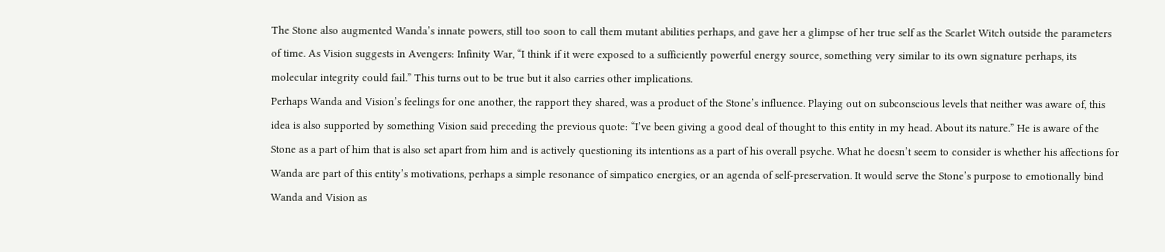The Stone also augmented Wanda’s innate powers, still too soon to call them mutant abilities perhaps, and gave her a glimpse of her true self as the Scarlet Witch outside the parameters of time. As Vision suggests in Avengers: Infinity War, “I think if it were exposed to a sufficiently powerful energy source, something very similar to its own signature perhaps, its molecular integrity could fail.” This turns out to be true but it also carries other implications.
Perhaps Wanda and Vision’s feelings for one another, the rapport they shared, was a product of the Stone’s influence. Playing out on subconscious levels that neither was aware of, this idea is also supported by something Vision said preceding the previous quote: “I’ve been giving a good deal of thought to this entity in my head. About its nature.” He is aware of the Stone as a part of him that is also set apart from him and is actively questioning its intentions as a part of his overall psyche. What he doesn’t seem to consider is whether his affections for Wanda are part of this entity’s motivations, perhaps a simple resonance of simpatico energies, or an agenda of self-preservation. It would serve the Stone’s purpose to emotionally bind Wanda and Vision as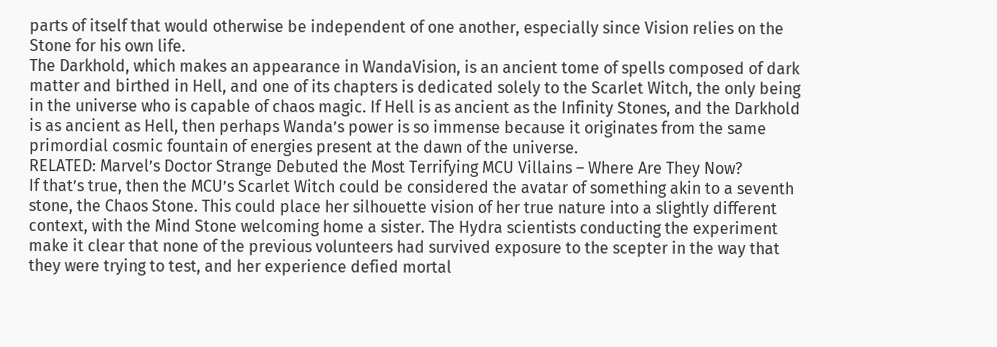parts of itself that would otherwise be independent of one another, especially since Vision relies on the Stone for his own life.
The Darkhold, which makes an appearance in WandaVision, is an ancient tome of spells composed of dark matter and birthed in Hell, and one of its chapters is dedicated solely to the Scarlet Witch, the only being in the universe who is capable of chaos magic. If Hell is as ancient as the Infinity Stones, and the Darkhold is as ancient as Hell, then perhaps Wanda’s power is so immense because it originates from the same primordial cosmic fountain of energies present at the dawn of the universe.
RELATED: Marvel’s Doctor Strange Debuted the Most Terrifying MCU Villains – Where Are They Now?
If that’s true, then the MCU’s Scarlet Witch could be considered the avatar of something akin to a seventh stone, the Chaos Stone. This could place her silhouette vision of her true nature into a slightly different context, with the Mind Stone welcoming home a sister. The Hydra scientists conducting the experiment make it clear that none of the previous volunteers had survived exposure to the scepter in the way that they were trying to test, and her experience defied mortal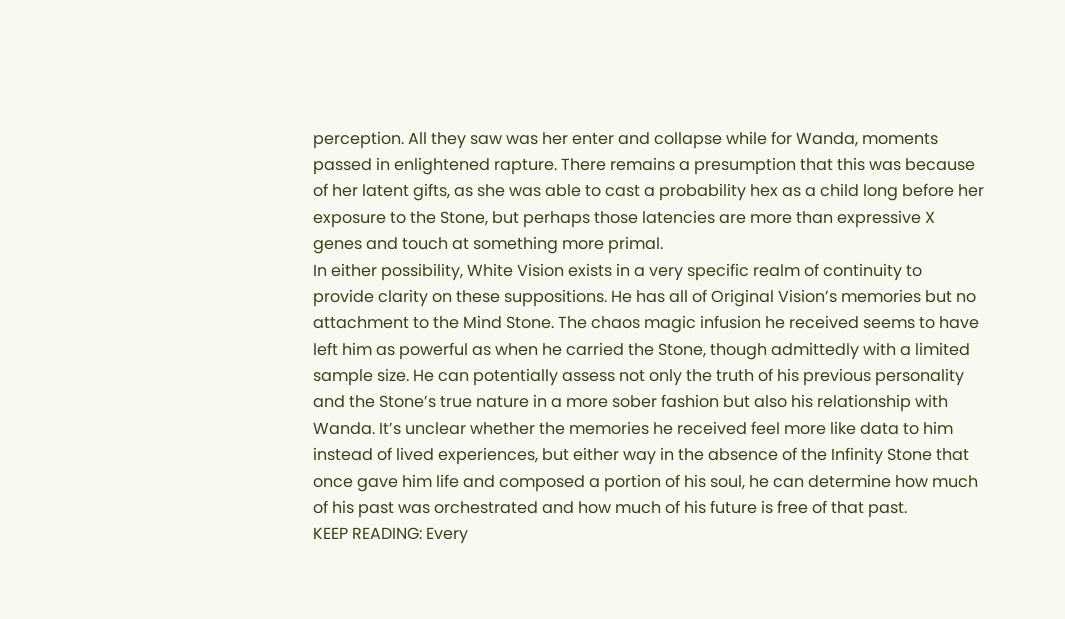perception. All they saw was her enter and collapse while for Wanda, moments passed in enlightened rapture. There remains a presumption that this was because of her latent gifts, as she was able to cast a probability hex as a child long before her exposure to the Stone, but perhaps those latencies are more than expressive X genes and touch at something more primal.
In either possibility, White Vision exists in a very specific realm of continuity to provide clarity on these suppositions. He has all of Original Vision’s memories but no attachment to the Mind Stone. The chaos magic infusion he received seems to have left him as powerful as when he carried the Stone, though admittedly with a limited sample size. He can potentially assess not only the truth of his previous personality and the Stone’s true nature in a more sober fashion but also his relationship with Wanda. It’s unclear whether the memories he received feel more like data to him instead of lived experiences, but either way in the absence of the Infinity Stone that once gave him life and composed a portion of his soul, he can determine how much of his past was orchestrated and how much of his future is free of that past.
KEEP READING: Every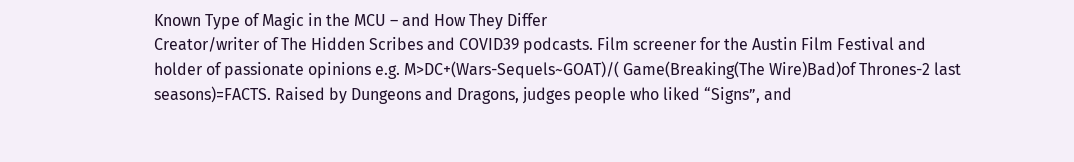Known Type of Magic in the MCU – and How They Differ
Creator/writer of The Hidden Scribes and COVID39 podcasts. Film screener for the Austin Film Festival and holder of passionate opinions e.g. M>DC+(Wars-Sequels~GOAT)/( Game(Breaking(The Wire)Bad)of Thrones-2 last seasons)=FACTS. Raised by Dungeons and Dragons, judges people who liked “Signs”, and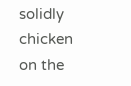solidly chicken on the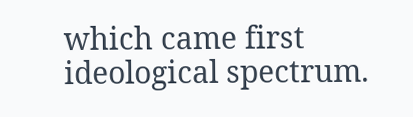which came first ideological spectrum.